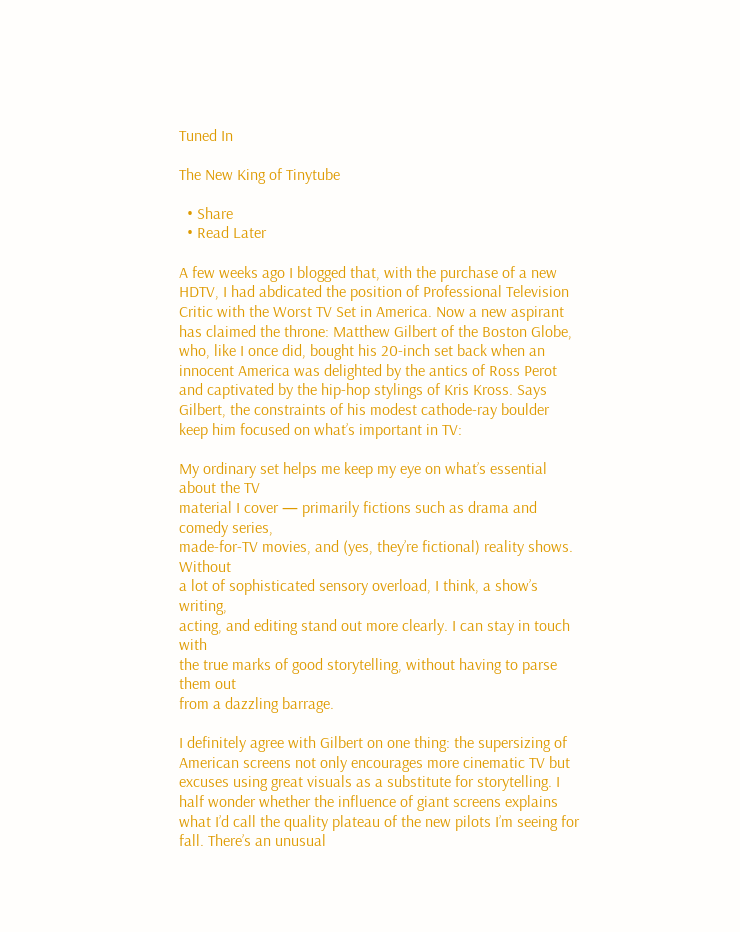Tuned In

The New King of Tinytube

  • Share
  • Read Later

A few weeks ago I blogged that, with the purchase of a new HDTV, I had abdicated the position of Professional Television Critic with the Worst TV Set in America. Now a new aspirant has claimed the throne: Matthew Gilbert of the Boston Globe, who, like I once did, bought his 20-inch set back when an innocent America was delighted by the antics of Ross Perot and captivated by the hip-hop stylings of Kris Kross. Says Gilbert, the constraints of his modest cathode-ray boulder keep him focused on what’s important in TV:

My ordinary set helps me keep my eye on what’s essential about the TV
material I cover — primarily fictions such as drama and comedy series,
made-for-TV movies, and (yes, they’re fictional) reality shows. Without
a lot of sophisticated sensory overload, I think, a show’s writing,
acting, and editing stand out more clearly. I can stay in touch with
the true marks of good storytelling, without having to parse them out
from a dazzling barrage.

I definitely agree with Gilbert on one thing: the supersizing of American screens not only encourages more cinematic TV but excuses using great visuals as a substitute for storytelling. I half wonder whether the influence of giant screens explains what I’d call the quality plateau of the new pilots I’m seeing for fall. There’s an unusual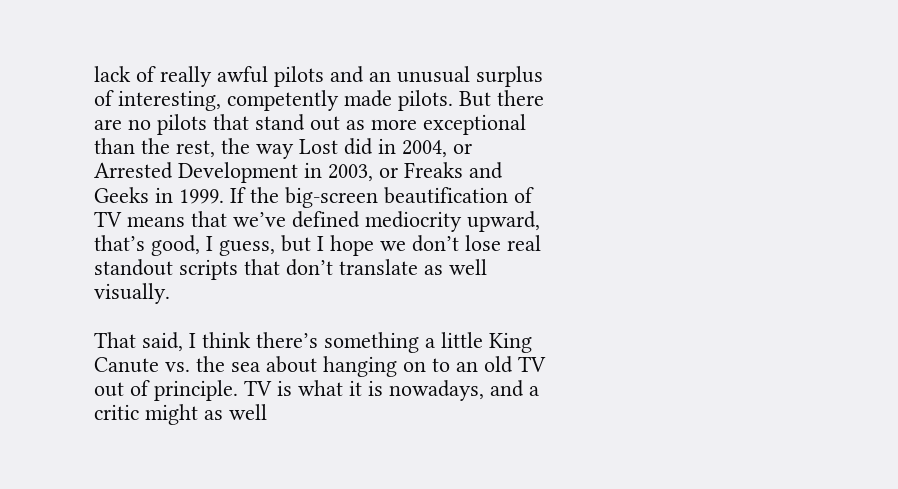lack of really awful pilots and an unusual surplus of interesting, competently made pilots. But there are no pilots that stand out as more exceptional than the rest, the way Lost did in 2004, or Arrested Development in 2003, or Freaks and Geeks in 1999. If the big-screen beautification of TV means that we’ve defined mediocrity upward, that’s good, I guess, but I hope we don’t lose real standout scripts that don’t translate as well visually.

That said, I think there’s something a little King Canute vs. the sea about hanging on to an old TV out of principle. TV is what it is nowadays, and a critic might as well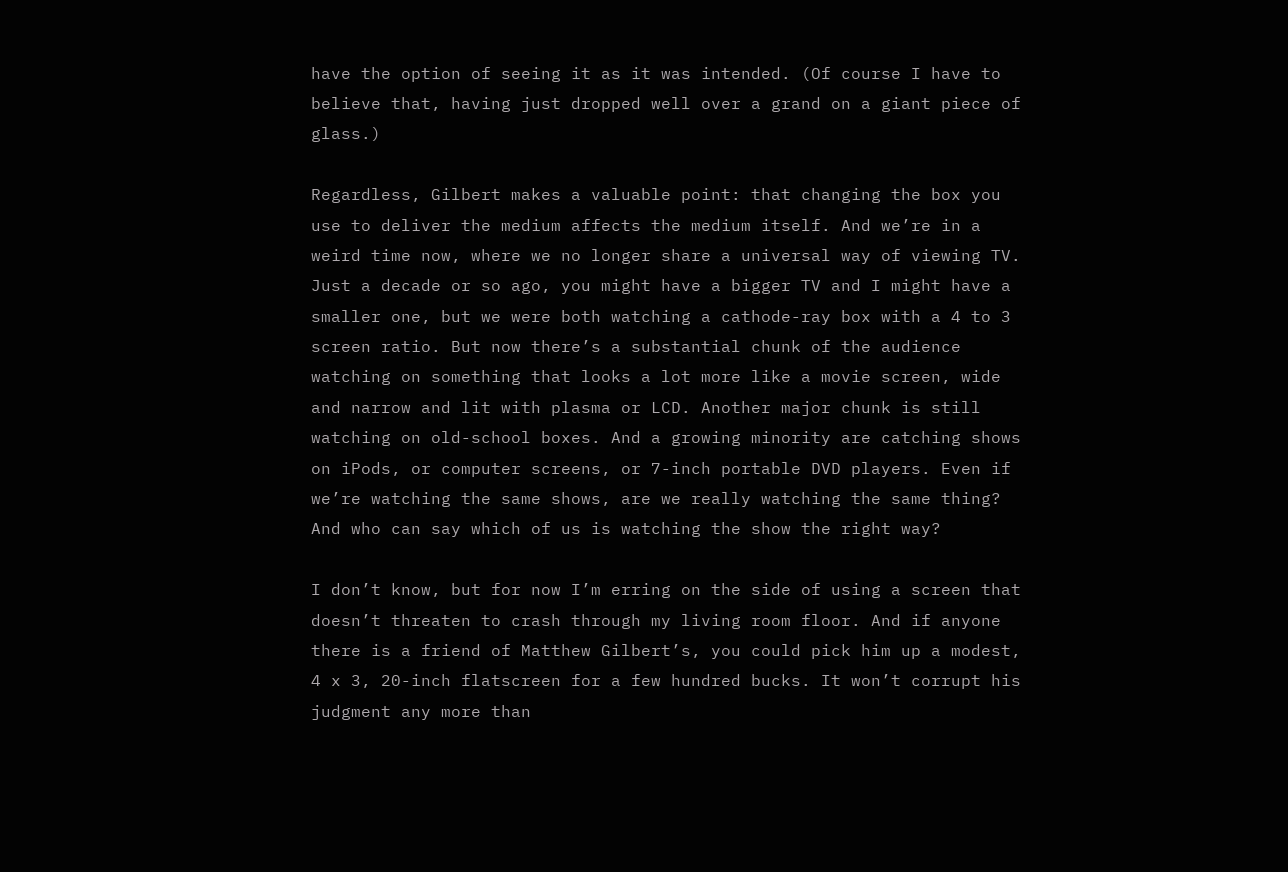have the option of seeing it as it was intended. (Of course I have to believe that, having just dropped well over a grand on a giant piece of glass.)

Regardless, Gilbert makes a valuable point: that changing the box you use to deliver the medium affects the medium itself. And we’re in a weird time now, where we no longer share a universal way of viewing TV. Just a decade or so ago, you might have a bigger TV and I might have a smaller one, but we were both watching a cathode-ray box with a 4 to 3 screen ratio. But now there’s a substantial chunk of the audience watching on something that looks a lot more like a movie screen, wide and narrow and lit with plasma or LCD. Another major chunk is still watching on old-school boxes. And a growing minority are catching shows on iPods, or computer screens, or 7-inch portable DVD players. Even if we’re watching the same shows, are we really watching the same thing? And who can say which of us is watching the show the right way?

I don’t know, but for now I’m erring on the side of using a screen that doesn’t threaten to crash through my living room floor. And if anyone there is a friend of Matthew Gilbert’s, you could pick him up a modest, 4 x 3, 20-inch flatscreen for a few hundred bucks. It won’t corrupt his judgment any more than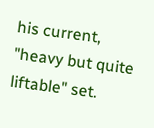his current, "heavy but quite liftable" set.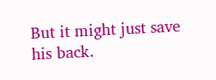But it might just save his back.